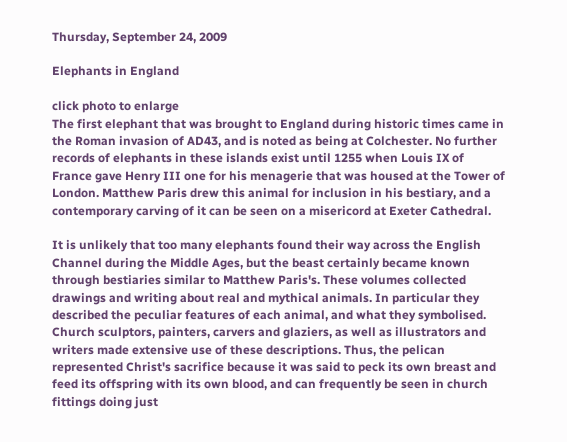Thursday, September 24, 2009

Elephants in England

click photo to enlarge
The first elephant that was brought to England during historic times came in the Roman invasion of AD43, and is noted as being at Colchester. No further records of elephants in these islands exist until 1255 when Louis IX of France gave Henry III one for his menagerie that was housed at the Tower of London. Matthew Paris drew this animal for inclusion in his bestiary, and a contemporary carving of it can be seen on a misericord at Exeter Cathedral.

It is unlikely that too many elephants found their way across the English Channel during the Middle Ages, but the beast certainly became known through bestiaries similar to Matthew Paris's. These volumes collected drawings and writing about real and mythical animals. In particular they described the peculiar features of each animal, and what they symbolised. Church sculptors, painters, carvers and glaziers, as well as illustrators and writers made extensive use of these descriptions. Thus, the pelican represented Christ's sacrifice because it was said to peck its own breast and feed its offspring with its own blood, and can frequently be seen in church fittings doing just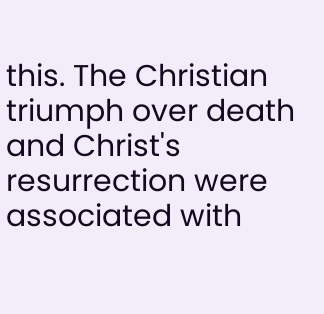this. The Christian triumph over death and Christ's resurrection were associated with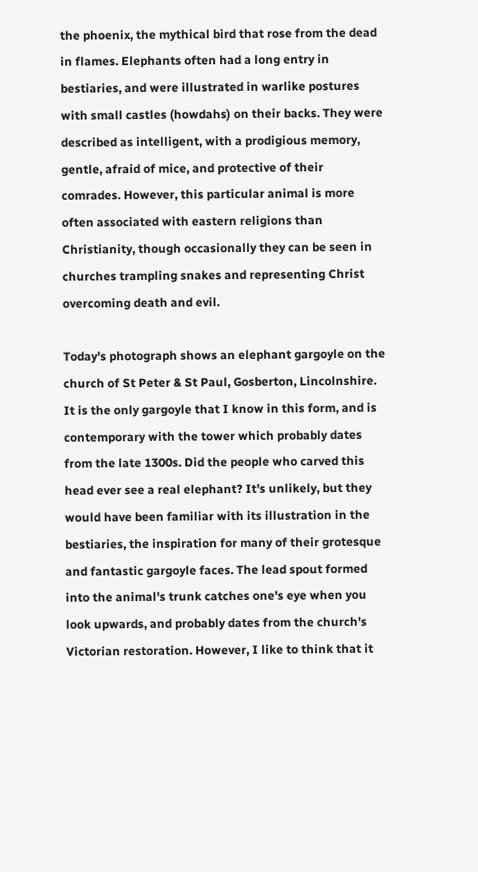the phoenix, the mythical bird that rose from the dead in flames. Elephants often had a long entry in bestiaries, and were illustrated in warlike postures with small castles (howdahs) on their backs. They were described as intelligent, with a prodigious memory, gentle, afraid of mice, and protective of their comrades. However, this particular animal is more often associated with eastern religions than Christianity, though occasionally they can be seen in churches trampling snakes and representing Christ overcoming death and evil.

Today's photograph shows an elephant gargoyle on the church of St Peter & St Paul, Gosberton, Lincolnshire. It is the only gargoyle that I know in this form, and is contemporary with the tower which probably dates from the late 1300s. Did the people who carved this head ever see a real elephant? It's unlikely, but they would have been familiar with its illustration in the bestiaries, the inspiration for many of their grotesque and fantastic gargoyle faces. The lead spout formed into the animal's trunk catches one's eye when you look upwards, and probably dates from the church's Victorian restoration. However, I like to think that it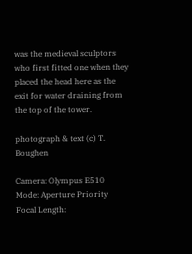was the medieval sculptors who first fitted one when they placed the head here as the exit for water draining from the top of the tower.

photograph & text (c) T. Boughen

Camera: Olympus E510
Mode: Aperture Priority
Focal Length: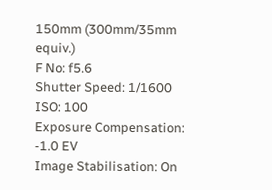150mm (300mm/35mm equiv.)
F No: f5.6
Shutter Speed: 1/1600
ISO: 100
Exposure Compensation: -1.0 EV
Image Stabilisation: On